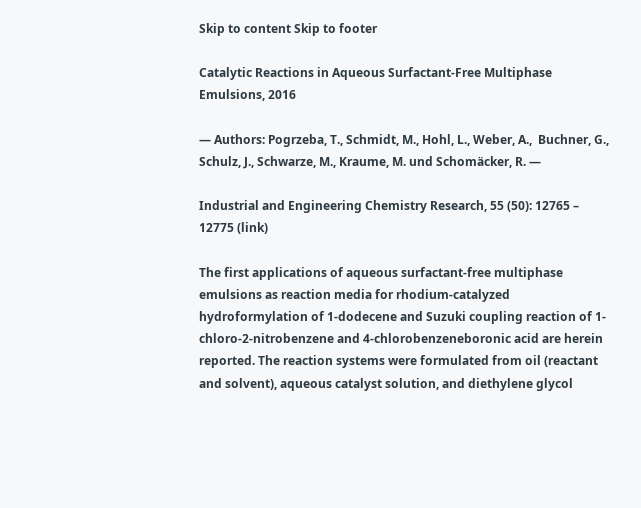Skip to content Skip to footer

Catalytic Reactions in Aqueous Surfactant-Free Multiphase Emulsions, 2016

— Authors: Pogrzeba, T., Schmidt, M., Hohl, L., Weber, A.,  Buchner, G., Schulz, J., Schwarze, M., Kraume, M. und Schomäcker, R. —

Industrial and Engineering Chemistry Research, 55 (50): 12765 – 12775 (link)

The first applications of aqueous surfactant-free multiphase emulsions as reaction media for rhodium-catalyzed hydroformylation of 1-dodecene and Suzuki coupling reaction of 1-chloro-2-nitrobenzene and 4-chlorobenzeneboronic acid are herein reported. The reaction systems were formulated from oil (reactant and solvent), aqueous catalyst solution, and diethylene glycol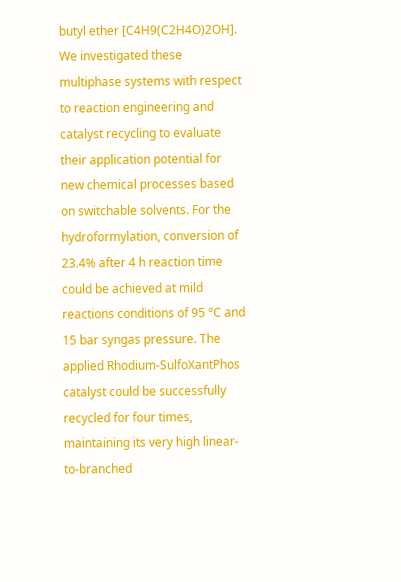butyl ether [C4H9(C2H4O)2OH]. We investigated these multiphase systems with respect to reaction engineering and catalyst recycling to evaluate their application potential for new chemical processes based on switchable solvents. For the hydroformylation, conversion of 23.4% after 4 h reaction time could be achieved at mild reactions conditions of 95 °C and 15 bar syngas pressure. The applied Rhodium-SulfoXantPhos catalyst could be successfully recycled for four times, maintaining its very high linear-to-branched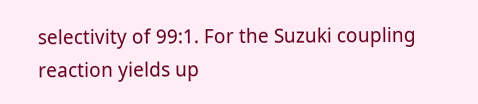selectivity of 99:1. For the Suzuki coupling reaction yields up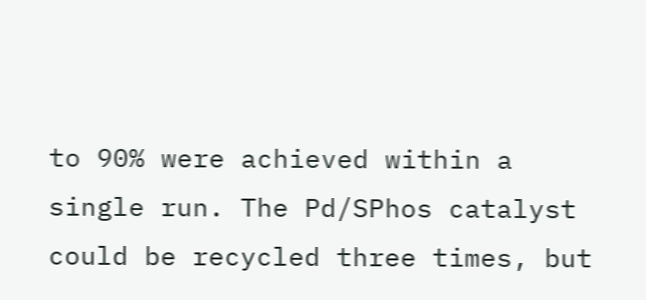to 90% were achieved within a single run. The Pd/SPhos catalyst could be recycled three times, but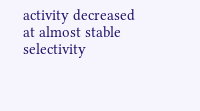activity decreased at almost stable selectivity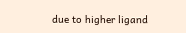due to higher ligand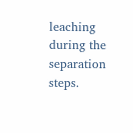leaching during the separation steps.